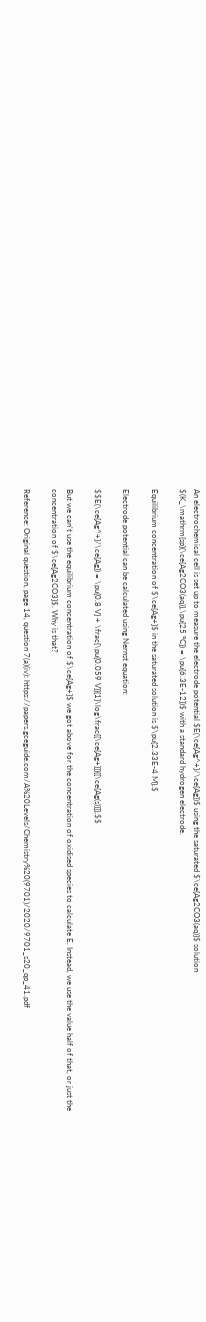An electrochemical cell is set up to measure the electrode potential $E(\ce{Ag^+}/\ce{Ag})$ using the saturated $\ce{Ag2CO3(aq)}$ solution $(K_\mathrm{sp}(\ce{Ag2CO3(aq)},\pu{25 °C}) = \pu{6.3E-12})$ with a standard hydrogen electrode.

Equilibrium concentration of $\ce{Ag+}$ in the saturated solution is $\pu{2.33E-4 M}.$

Electrode potential can be calculated using Nernst equation:

$$E(\ce{Ag^+}/\ce{Ag}) = \pu{0.8 V} + \frac{\pu{0.059 V}}{1}\log\frac{[\ce{Ag+}]}{[\ce{Ag(s)}]}.$$

But we can't use the equilibrium concentration of $\ce{Ag+}$ we got above for the concentration of oxidised species to calculate E. Instead, we use the value half of that, or just the concentration of $\ce{Ag2CO3}$. Why is that?

Reference: Original question, page 14, question 7(a)(iv): https://papers.gceguide.com/A%20Levels/Chemistry%20(9701)/2020/9701_s20_qp_41.pdf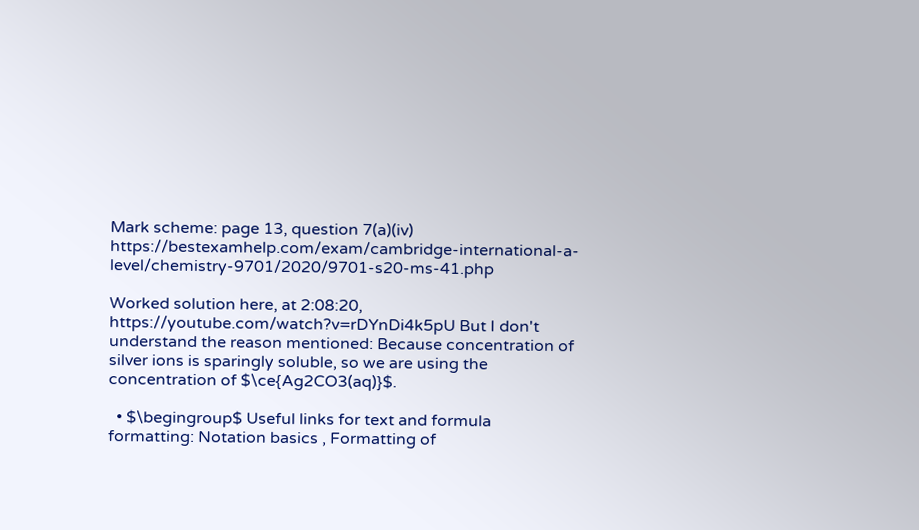Mark scheme: page 13, question 7(a)(iv) https://bestexamhelp.com/exam/cambridge-international-a-level/chemistry-9701/2020/9701-s20-ms-41.php

Worked solution here, at 2:08:20, https://youtube.com/watch?v=rDYnDi4k5pU But I don't understand the reason mentioned: Because concentration of silver ions is sparingly soluble, so we are using the concentration of $\ce{Ag2CO3(aq)}$.

  • $\begingroup$ Useful links for text and formula formatting: Notation basics , Formatting of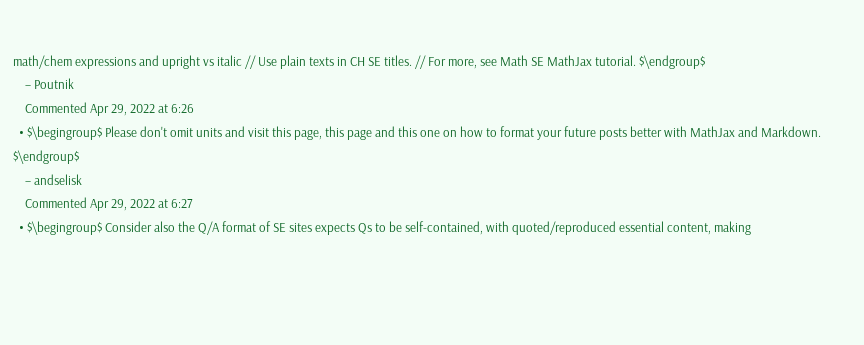math/chem expressions and upright vs italic // Use plain texts in CH SE titles. // For more, see Math SE MathJax tutorial. $\endgroup$
    – Poutnik
    Commented Apr 29, 2022 at 6:26
  • $\begingroup$ Please don't omit units and visit this page, this page and this one on how to format your future posts better with MathJax and Markdown. $\endgroup$
    – andselisk
    Commented Apr 29, 2022 at 6:27
  • $\begingroup$ Consider also the Q/A format of SE sites expects Qs to be self-contained, with quoted/reproduced essential content, making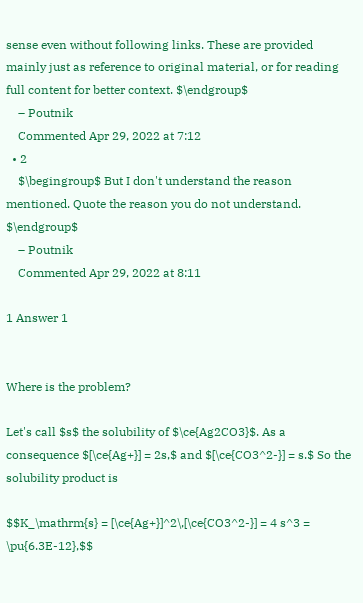sense even without following links. These are provided mainly just as reference to original material, or for reading full content for better context. $\endgroup$
    – Poutnik
    Commented Apr 29, 2022 at 7:12
  • 2
    $\begingroup$ But I don't understand the reason mentioned. Quote the reason you do not understand. $\endgroup$
    – Poutnik
    Commented Apr 29, 2022 at 8:11

1 Answer 1


Where is the problem?

Let's call $s$ the solubility of $\ce{Ag2CO3}$. As a consequence $[\ce{Ag+}] = 2s,$ and $[\ce{CO3^2-}] = s.$ So the solubility product is

$$K_\mathrm{s} = [\ce{Ag+}]^2\,[\ce{CO3^2-}] = 4 s^3 = \pu{6.3E-12},$$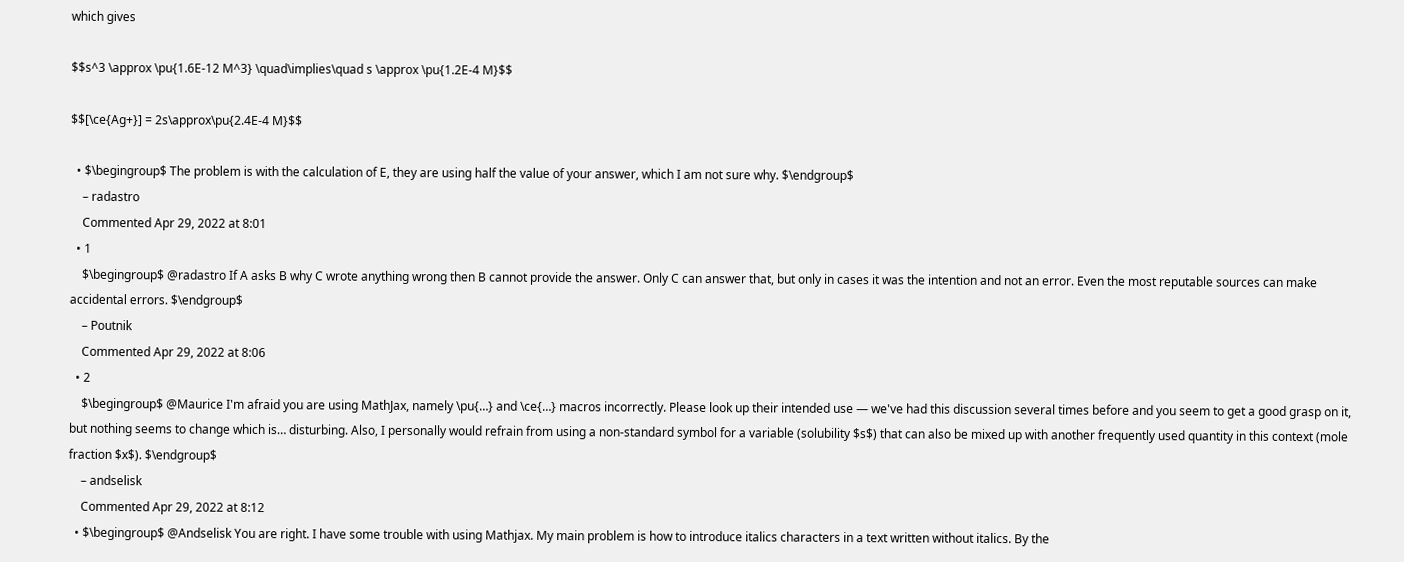which gives

$$s^3 \approx \pu{1.6E-12 M^3} \quad\implies\quad s \approx \pu{1.2E-4 M}$$

$$[\ce{Ag+}] = 2s\approx\pu{2.4E-4 M}$$

  • $\begingroup$ The problem is with the calculation of E, they are using half the value of your answer, which I am not sure why. $\endgroup$
    – radastro
    Commented Apr 29, 2022 at 8:01
  • 1
    $\begingroup$ @radastro If A asks B why C wrote anything wrong then B cannot provide the answer. Only C can answer that, but only in cases it was the intention and not an error. Even the most reputable sources can make accidental errors. $\endgroup$
    – Poutnik
    Commented Apr 29, 2022 at 8:06
  • 2
    $\begingroup$ @Maurice I'm afraid you are using MathJax, namely \pu{…} and \ce{…} macros incorrectly. Please look up their intended use — we've had this discussion several times before and you seem to get a good grasp on it, but nothing seems to change which is… disturbing. Also, I personally would refrain from using a non-standard symbol for a variable (solubility $s$) that can also be mixed up with another frequently used quantity in this context (mole fraction $x$). $\endgroup$
    – andselisk
    Commented Apr 29, 2022 at 8:12
  • $\begingroup$ @Andselisk You are right. I have some trouble with using Mathjax. My main problem is how to introduce italics characters in a text written without italics. By the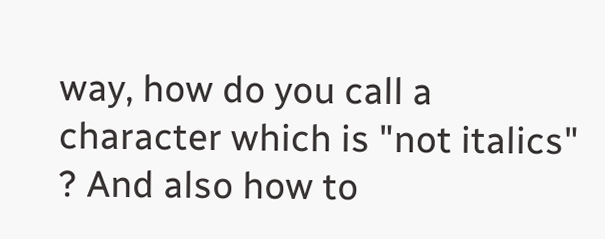way, how do you call a character which is "not italics" ? And also how to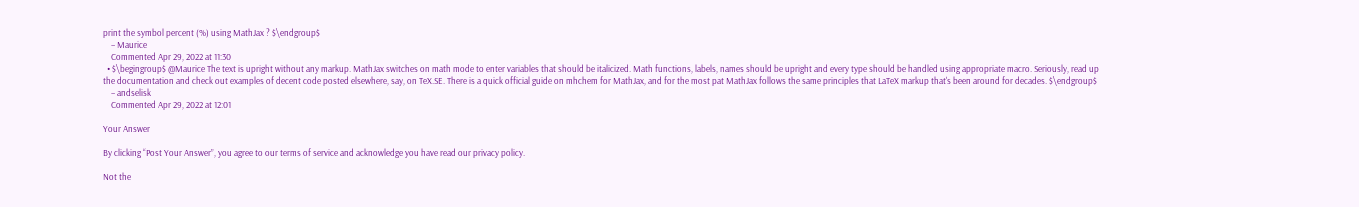print the symbol percent (%) using MathJax ? $\endgroup$
    – Maurice
    Commented Apr 29, 2022 at 11:30
  • $\begingroup$ @Maurice The text is upright without any markup. MathJax switches on math mode to enter variables that should be italicized. Math functions, labels, names should be upright and every type should be handled using appropriate macro. Seriously, read up the documentation and check out examples of decent code posted elsewhere, say, on TeX.SE. There is a quick official guide on mhchem for MathJax, and for the most pat MathJax follows the same principles that LaTeX markup that's been around for decades. $\endgroup$
    – andselisk
    Commented Apr 29, 2022 at 12:01

Your Answer

By clicking “Post Your Answer”, you agree to our terms of service and acknowledge you have read our privacy policy.

Not the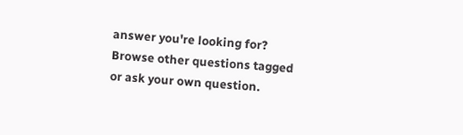answer you're looking for? Browse other questions tagged or ask your own question.